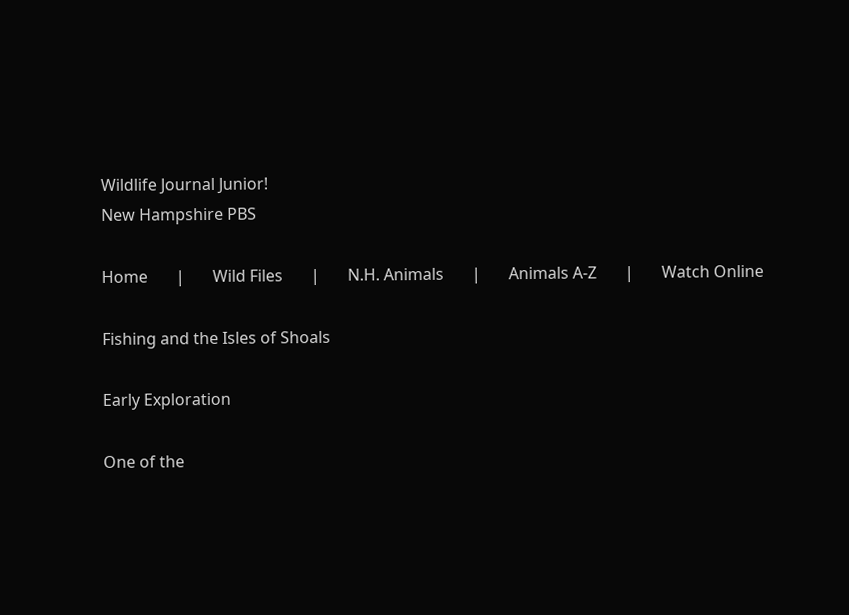Wildlife Journal Junior!
New Hampshire PBS

Home       |       Wild Files       |       N.H. Animals       |       Animals A-Z       |       Watch Online

Fishing and the Isles of Shoals

Early Exploration

One of the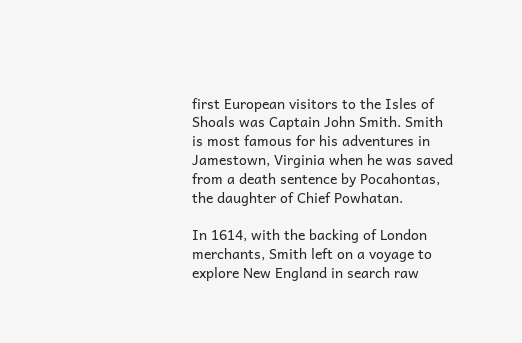first European visitors to the Isles of Shoals was Captain John Smith. Smith is most famous for his adventures in Jamestown, Virginia when he was saved from a death sentence by Pocahontas, the daughter of Chief Powhatan.

In 1614, with the backing of London merchants, Smith left on a voyage to explore New England in search raw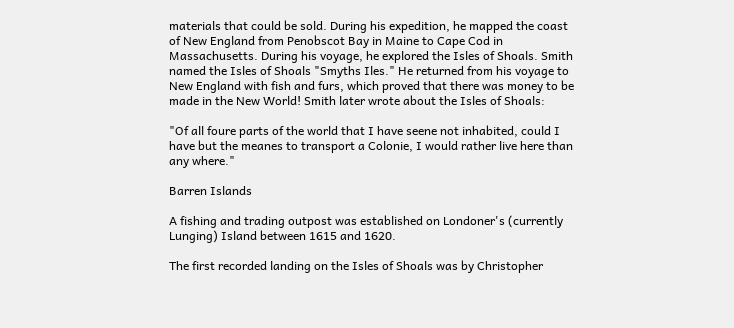materials that could be sold. During his expedition, he mapped the coast of New England from Penobscot Bay in Maine to Cape Cod in Massachusetts. During his voyage, he explored the Isles of Shoals. Smith named the Isles of Shoals "Smyths Iles." He returned from his voyage to New England with fish and furs, which proved that there was money to be made in the New World! Smith later wrote about the Isles of Shoals:

"Of all foure parts of the world that I have seene not inhabited, could I have but the meanes to transport a Colonie, I would rather live here than any where."

Barren Islands

A fishing and trading outpost was established on Londoner's (currently Lunging) Island between 1615 and 1620.

The first recorded landing on the Isles of Shoals was by Christopher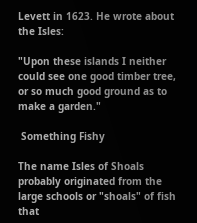Levett in 1623. He wrote about the Isles:

"Upon these islands I neither could see one good timber tree, or so much good ground as to make a garden."

 Something Fishy

The name Isles of Shoals probably originated from the large schools or "shoals" of fish that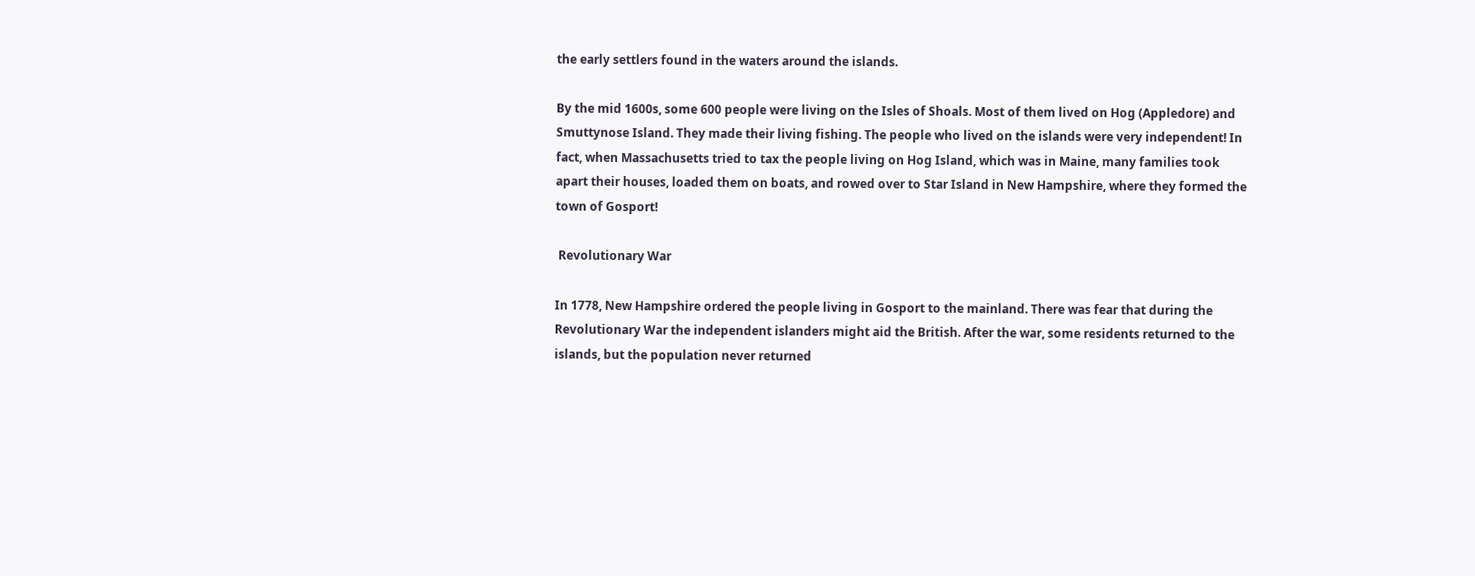the early settlers found in the waters around the islands.

By the mid 1600s, some 600 people were living on the Isles of Shoals. Most of them lived on Hog (Appledore) and Smuttynose Island. They made their living fishing. The people who lived on the islands were very independent! In fact, when Massachusetts tried to tax the people living on Hog Island, which was in Maine, many families took apart their houses, loaded them on boats, and rowed over to Star Island in New Hampshire, where they formed the town of Gosport!

 Revolutionary War

In 1778, New Hampshire ordered the people living in Gosport to the mainland. There was fear that during the Revolutionary War the independent islanders might aid the British. After the war, some residents returned to the islands, but the population never returned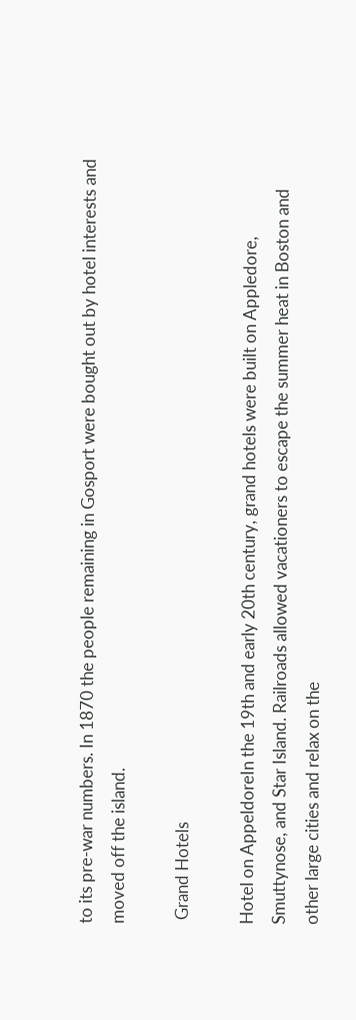to its pre-war numbers. In 1870 the people remaining in Gosport were bought out by hotel interests and moved off the island.

 Grand Hotels

Hotel on AppeldoreIn the 19th and early 20th century, grand hotels were built on Appledore, Smuttynose, and Star Island. Railroads allowed vacationers to escape the summer heat in Boston and other large cities and relax on the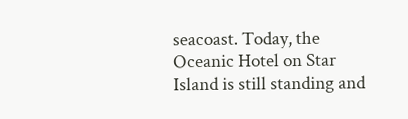seacoast. Today, the Oceanic Hotel on Star Island is still standing and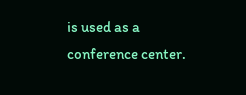is used as a conference center.